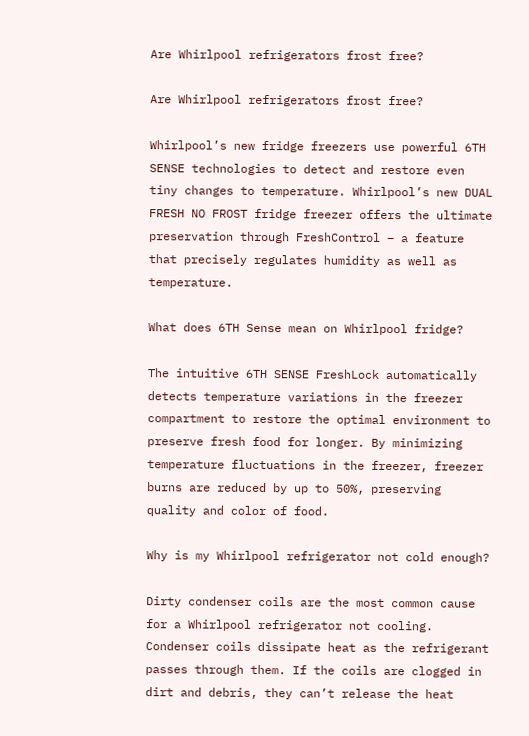Are Whirlpool refrigerators frost free?

Are Whirlpool refrigerators frost free?

Whirlpool’s new fridge freezers use powerful 6TH SENSE technologies to detect and restore even tiny changes to temperature. Whirlpool’s new DUAL FRESH NO FROST fridge freezer offers the ultimate preservation through FreshControl – a feature that precisely regulates humidity as well as temperature.

What does 6TH Sense mean on Whirlpool fridge?

The intuitive 6TH SENSE FreshLock automatically detects temperature variations in the freezer compartment to restore the optimal environment to preserve fresh food for longer. By minimizing temperature fluctuations in the freezer, freezer burns are reduced by up to 50%, preserving quality and color of food.

Why is my Whirlpool refrigerator not cold enough?

Dirty condenser coils are the most common cause for a Whirlpool refrigerator not cooling. Condenser coils dissipate heat as the refrigerant passes through them. If the coils are clogged in dirt and debris, they can’t release the heat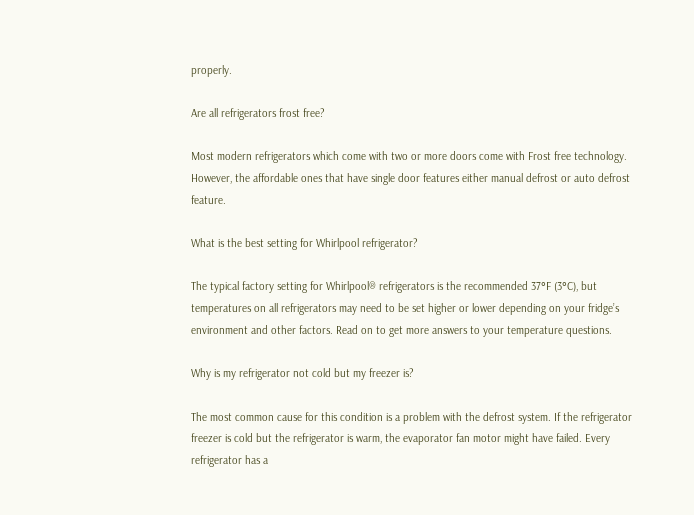properly.

Are all refrigerators frost free?

Most modern refrigerators which come with two or more doors come with Frost free technology. However, the affordable ones that have single door features either manual defrost or auto defrost feature.

What is the best setting for Whirlpool refrigerator?

The typical factory setting for Whirlpool® refrigerators is the recommended 37°F (3°C), but temperatures on all refrigerators may need to be set higher or lower depending on your fridge’s environment and other factors. Read on to get more answers to your temperature questions.

Why is my refrigerator not cold but my freezer is?

The most common cause for this condition is a problem with the defrost system. If the refrigerator freezer is cold but the refrigerator is warm, the evaporator fan motor might have failed. Every refrigerator has a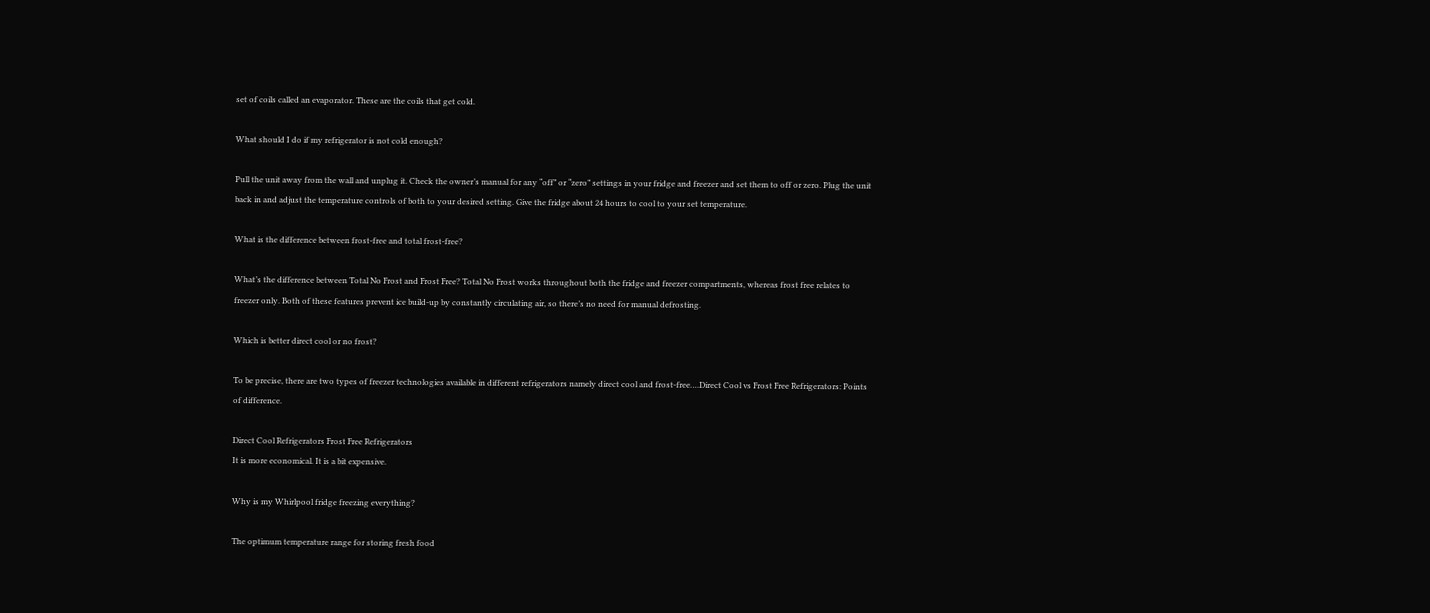set of coils called an evaporator. These are the coils that get cold.

What should I do if my refrigerator is not cold enough?

Pull the unit away from the wall and unplug it. Check the owner’s manual for any “off” or “zero” settings in your fridge and freezer and set them to off or zero. Plug the unit back in and adjust the temperature controls of both to your desired setting. Give the fridge about 24 hours to cool to your set temperature.

What is the difference between frost-free and total frost-free?

What’s the difference between Total No Frost and Frost Free? Total No Frost works throughout both the fridge and freezer compartments, whereas frost free relates to freezer only. Both of these features prevent ice build-up by constantly circulating air, so there’s no need for manual defrosting.

Which is better direct cool or no frost?

To be precise, there are two types of freezer technologies available in different refrigerators namely direct cool and frost-free….Direct Cool vs Frost Free Refrigerators: Points of difference.

Direct Cool Refrigerators Frost Free Refrigerators
It is more economical. It is a bit expensive.

Why is my Whirlpool fridge freezing everything?

The optimum temperature range for storing fresh food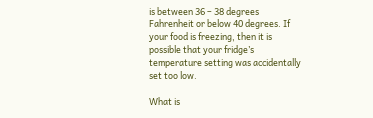is between 36 – 38 degrees Fahrenheit or below 40 degrees. If your food is freezing, then it is possible that your fridge’s temperature setting was accidentally set too low.

What is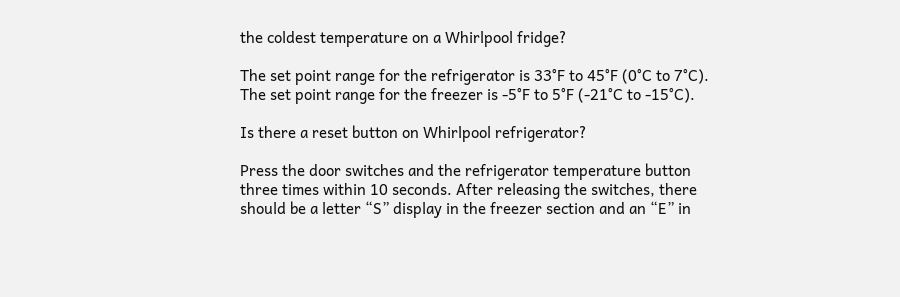the coldest temperature on a Whirlpool fridge?

The set point range for the refrigerator is 33°F to 45°F (0°C to 7°C). The set point range for the freezer is -5°F to 5°F (-21°C to -15°C).

Is there a reset button on Whirlpool refrigerator?

Press the door switches and the refrigerator temperature button three times within 10 seconds. After releasing the switches, there should be a letter “S” display in the freezer section and an “E” in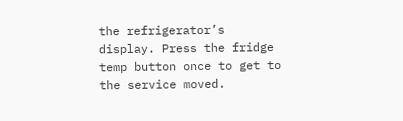the refrigerator’s display. Press the fridge temp button once to get to the service moved.